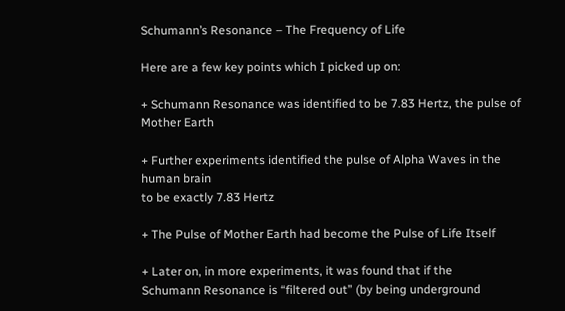Schumann’s Resonance – The Frequency of Life

Here are a few key points which I picked up on:

+ Schumann Resonance was identified to be 7.83 Hertz, the pulse of Mother Earth

+ Further experiments identified the pulse of Alpha Waves in the human brain
to be exactly 7.83 Hertz

+ The Pulse of Mother Earth had become the Pulse of Life Itself

+ Later on, in more experiments, it was found that if the
Schumann Resonance is “filtered out” (by being underground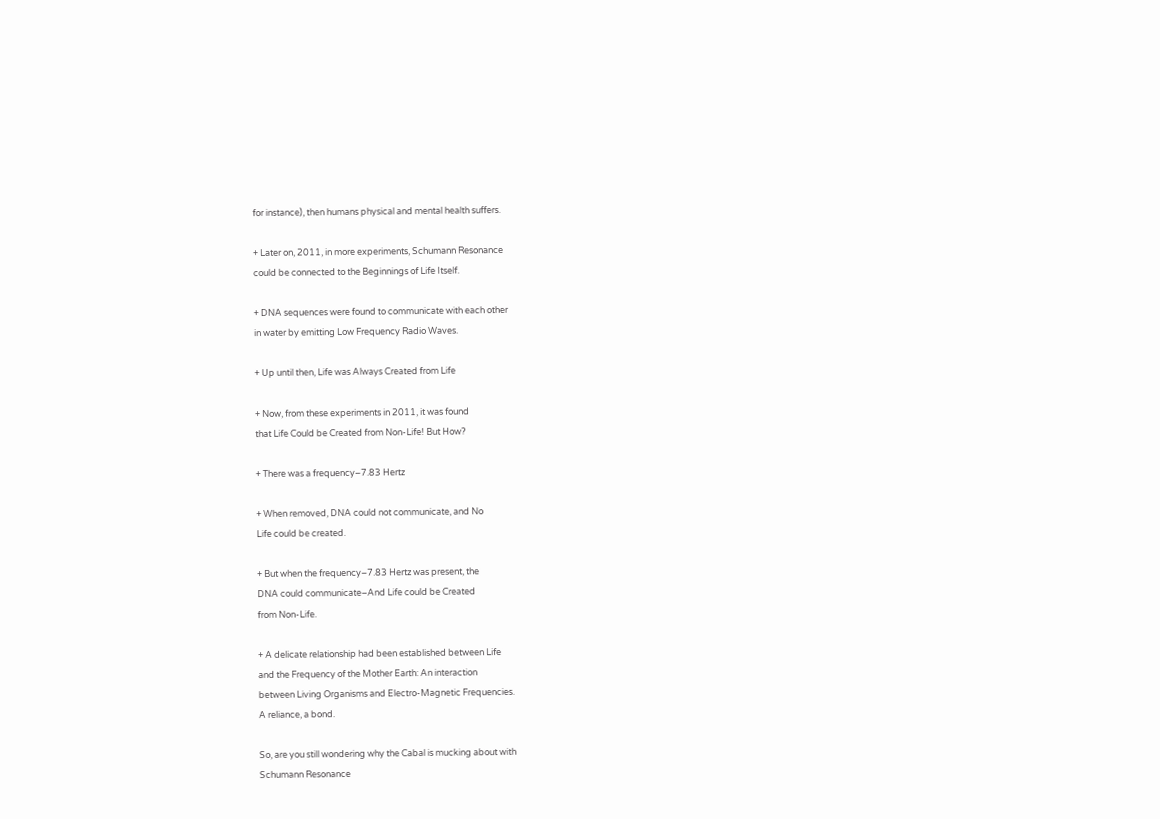for instance), then humans physical and mental health suffers.

+ Later on, 2011, in more experiments, Schumann Resonance
could be connected to the Beginnings of Life Itself.

+ DNA sequences were found to communicate with each other
in water by emitting Low Frequency Radio Waves.

+ Up until then, Life was Always Created from Life

+ Now, from these experiments in 2011, it was found
that Life Could be Created from Non-Life! But How?

+ There was a frequency–7.83 Hertz

+ When removed, DNA could not communicate, and No
Life could be created.

+ But when the frequency–7.83 Hertz was present, the
DNA could communicate–And Life could be Created
from Non-Life.

+ A delicate relationship had been established between Life
and the Frequency of the Mother Earth: An interaction
between Living Organisms and Electro-Magnetic Frequencies.
A reliance, a bond.

So, are you still wondering why the Cabal is mucking about with
Schumann Resonance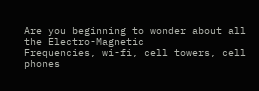Are you beginning to wonder about all the Electro-Magnetic
Frequencies, wi-fi, cell towers, cell phones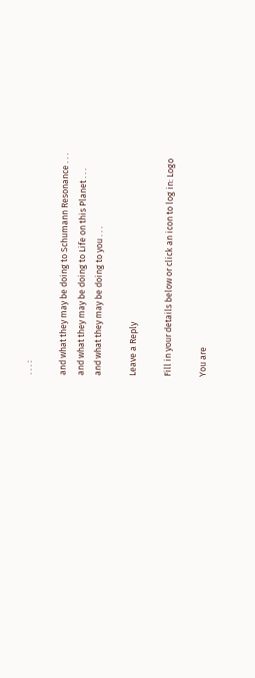. . . :

and what they may be doing to Schumann Resonance . . .
and what they may be doing to Life on this Planet . . .
and what they may be doing to you . . .

Leave a Reply

Fill in your details below or click an icon to log in: Logo

You are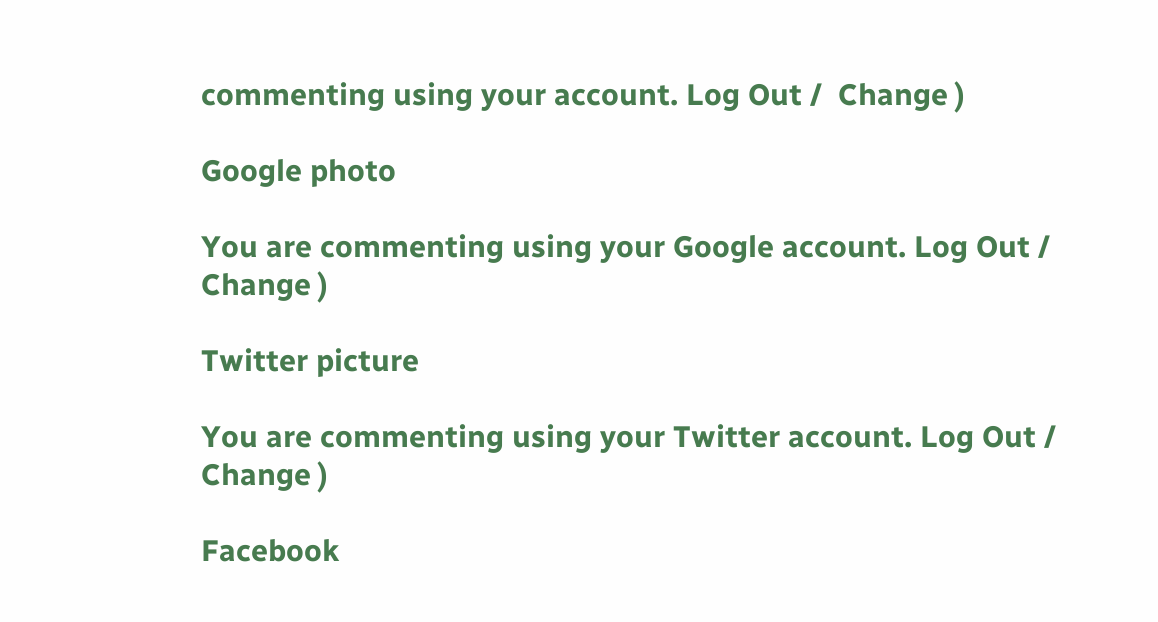commenting using your account. Log Out /  Change )

Google photo

You are commenting using your Google account. Log Out /  Change )

Twitter picture

You are commenting using your Twitter account. Log Out /  Change )

Facebook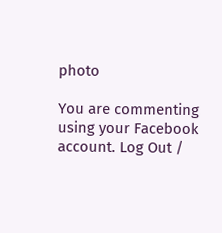photo

You are commenting using your Facebook account. Log Out /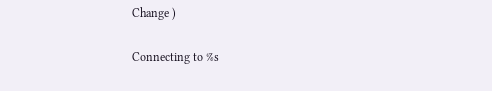Change )

Connecting to %s